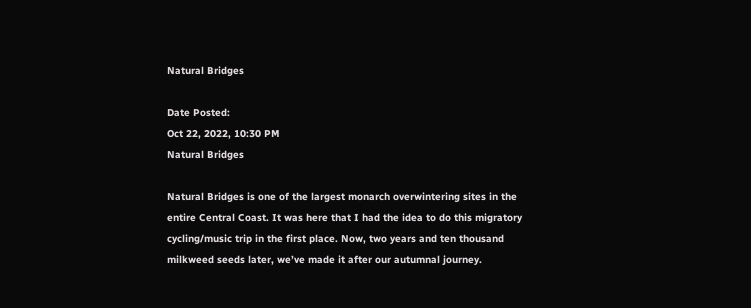Natural Bridges

Date Posted:
Oct 22, 2022, 10:30 PM
Natural Bridges

Natural Bridges is one of the largest monarch overwintering sites in the entire Central Coast. It was here that I had the idea to do this migratory cycling/music trip in the first place. Now, two years and ten thousand milkweed seeds later, we’ve made it after our autumnal journey.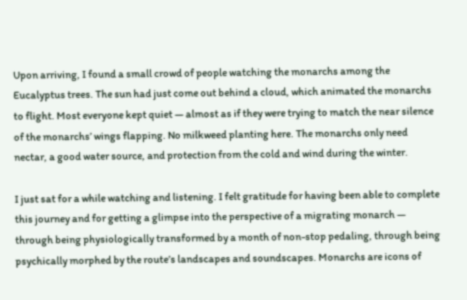Upon arriving, I found a small crowd of people watching the monarchs among the Eucalyptus trees. The sun had just come out behind a cloud, which animated the monarchs to flight. Most everyone kept quiet — almost as if they were trying to match the near silence of the monarchs’ wings flapping. No milkweed planting here. The monarchs only need nectar, a good water source, and protection from the cold and wind during the winter.

I just sat for a while watching and listening. I felt gratitude for having been able to complete this journey and for getting a glimpse into the perspective of a migrating monarch — through being physiologically transformed by a month of non-stop pedaling, through being psychically morphed by the route’s landscapes and soundscapes. Monarchs are icons of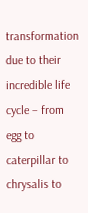transformation due to their incredible life cycle – from egg to caterpillar to chrysalis to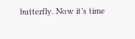butterfly. Now it’s time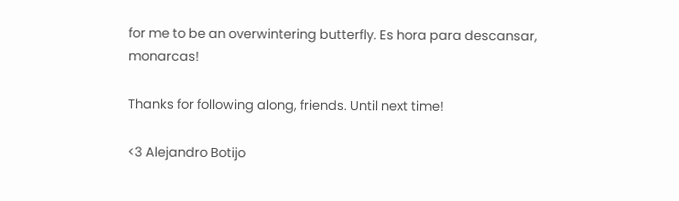for me to be an overwintering butterfly. Es hora para descansar, monarcas!

Thanks for following along, friends. Until next time!

<3 Alejandro Botijo